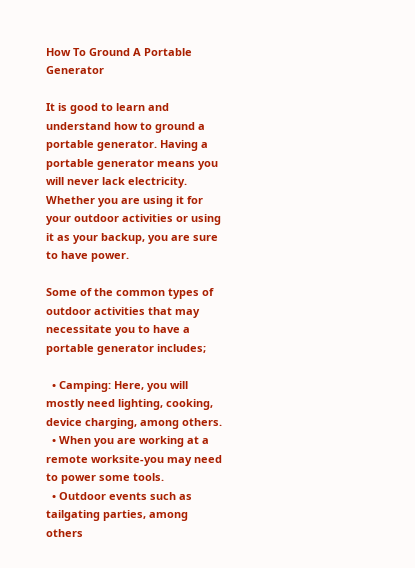How To Ground A Portable Generator

It is good to learn and understand how to ground a portable generator. Having a portable generator means you will never lack electricity. Whether you are using it for your outdoor activities or using it as your backup, you are sure to have power.

Some of the common types of outdoor activities that may necessitate you to have a portable generator includes;

  • Camping: Here, you will mostly need lighting, cooking, device charging, among others.
  • When you are working at a remote worksite-you may need to power some tools.
  • Outdoor events such as tailgating parties, among others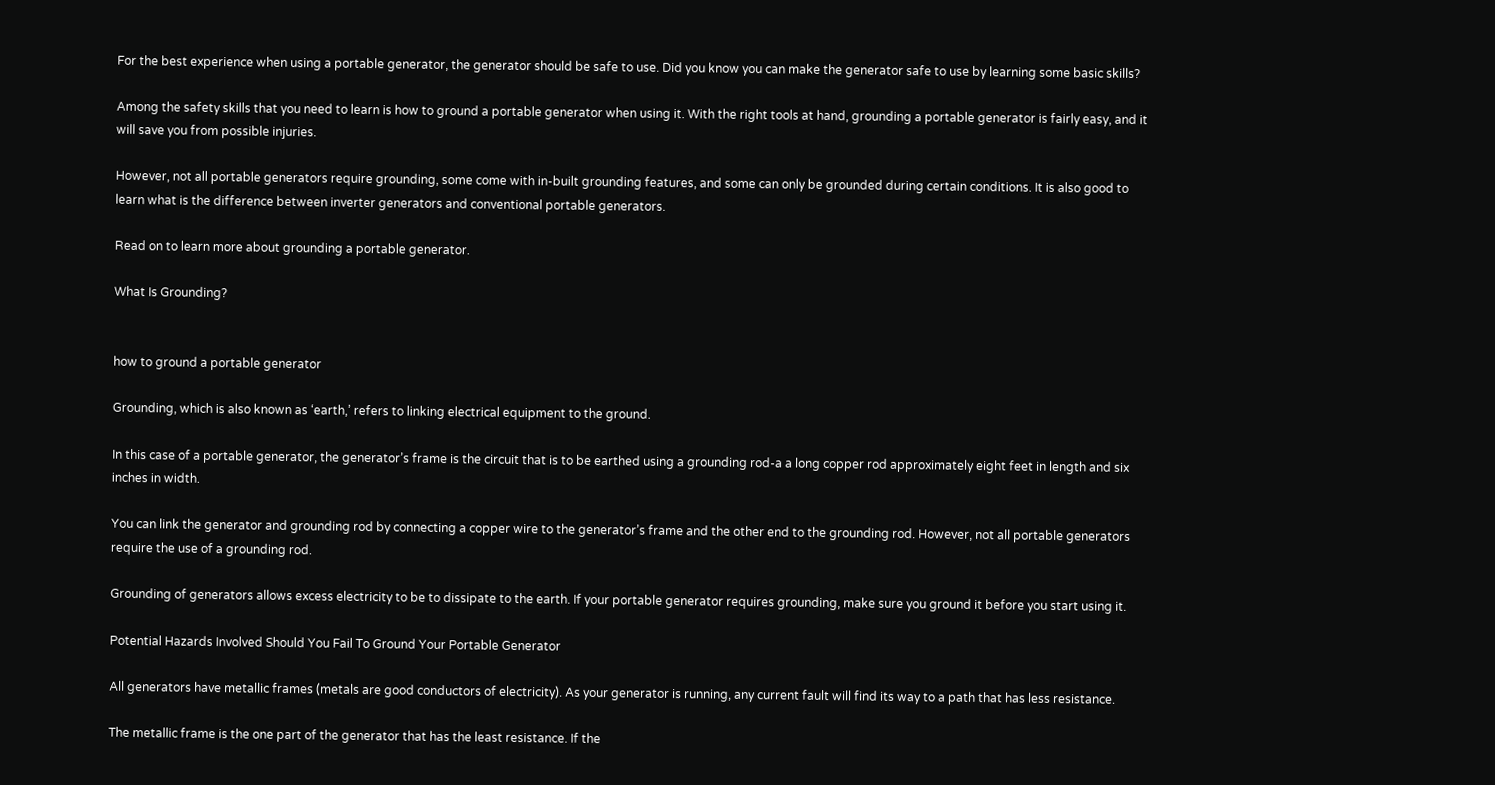For the best experience when using a portable generator, the generator should be safe to use. Did you know you can make the generator safe to use by learning some basic skills?

Among the safety skills that you need to learn is how to ground a portable generator when using it. With the right tools at hand, grounding a portable generator is fairly easy, and it will save you from possible injuries.

However, not all portable generators require grounding, some come with in-built grounding features, and some can only be grounded during certain conditions. It is also good to learn what is the difference between inverter generators and conventional portable generators.

Read on to learn more about grounding a portable generator.

What Is Grounding?


how to ground a portable generator

Grounding, which is also known as ‘earth,’ refers to linking electrical equipment to the ground.

In this case of a portable generator, the generator’s frame is the circuit that is to be earthed using a grounding rod-a a long copper rod approximately eight feet in length and six inches in width.

You can link the generator and grounding rod by connecting a copper wire to the generator’s frame and the other end to the grounding rod. However, not all portable generators require the use of a grounding rod.

Grounding of generators allows excess electricity to be to dissipate to the earth. If your portable generator requires grounding, make sure you ground it before you start using it.

Potential Hazards Involved Should You Fail To Ground Your Portable Generator

All generators have metallic frames (metals are good conductors of electricity). As your generator is running, any current fault will find its way to a path that has less resistance.

The metallic frame is the one part of the generator that has the least resistance. If the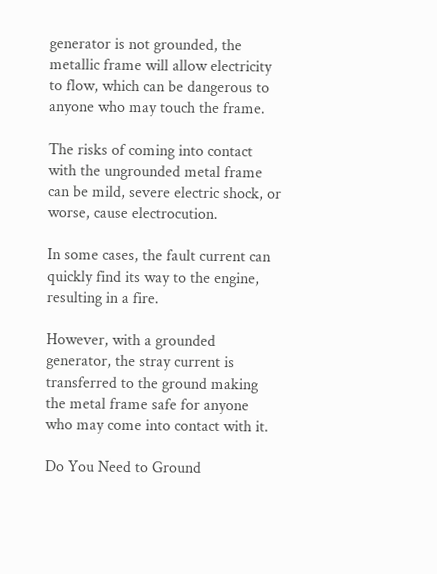generator is not grounded, the metallic frame will allow electricity to flow, which can be dangerous to anyone who may touch the frame.

The risks of coming into contact with the ungrounded metal frame can be mild, severe electric shock, or worse, cause electrocution.

In some cases, the fault current can quickly find its way to the engine, resulting in a fire.

However, with a grounded generator, the stray current is transferred to the ground making the metal frame safe for anyone who may come into contact with it.

Do You Need to Ground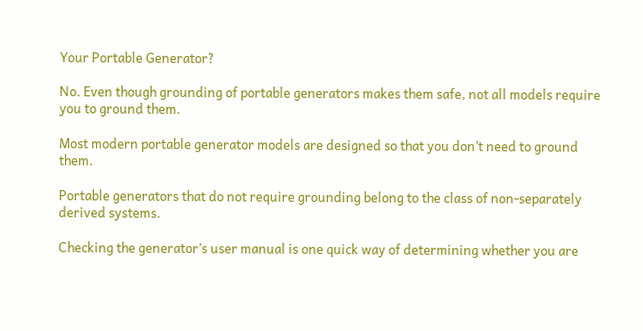Your Portable Generator?

No. Even though grounding of portable generators makes them safe, not all models require you to ground them.

Most modern portable generator models are designed so that you don’t need to ground them.

Portable generators that do not require grounding belong to the class of non-separately derived systems.

Checking the generator’s user manual is one quick way of determining whether you are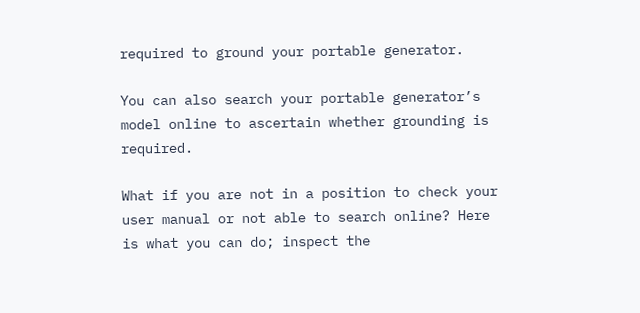required to ground your portable generator.

You can also search your portable generator’s model online to ascertain whether grounding is required.

What if you are not in a position to check your user manual or not able to search online? Here is what you can do; inspect the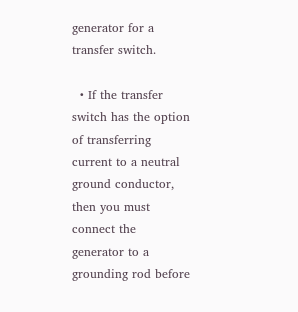generator for a transfer switch.

  • If the transfer switch has the option of transferring current to a neutral ground conductor, then you must connect the generator to a grounding rod before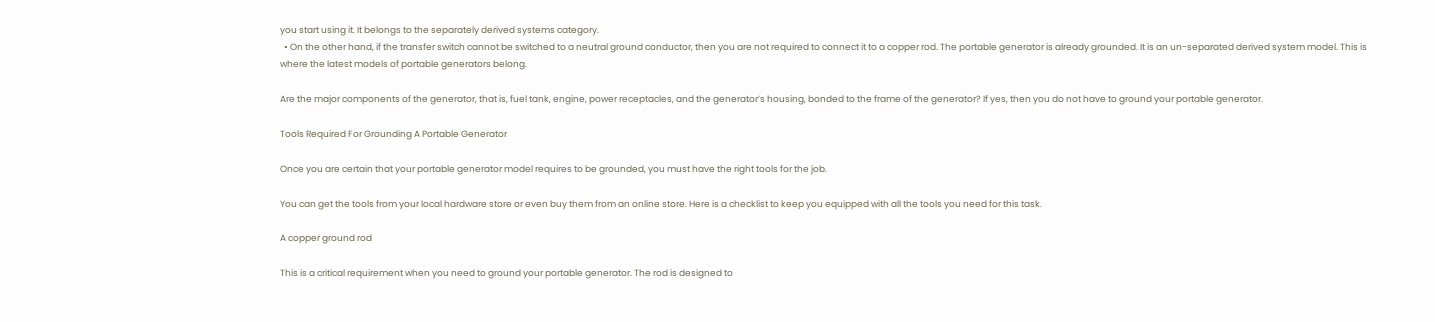you start using it. It belongs to the separately derived systems category.
  • On the other hand, if the transfer switch cannot be switched to a neutral ground conductor, then you are not required to connect it to a copper rod. The portable generator is already grounded. It is an un-separated derived system model. This is where the latest models of portable generators belong.

Are the major components of the generator, that is, fuel tank, engine, power receptacles, and the generator’s housing, bonded to the frame of the generator? If yes, then you do not have to ground your portable generator.

Tools Required For Grounding A Portable Generator

Once you are certain that your portable generator model requires to be grounded, you must have the right tools for the job.

You can get the tools from your local hardware store or even buy them from an online store. Here is a checklist to keep you equipped with all the tools you need for this task.

A copper ground rod

This is a critical requirement when you need to ground your portable generator. The rod is designed to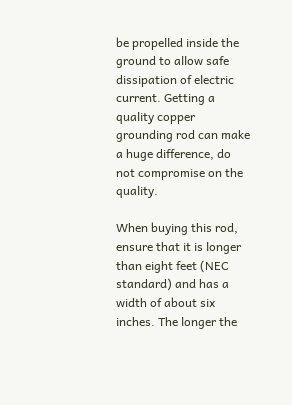be propelled inside the ground to allow safe dissipation of electric current. Getting a quality copper grounding rod can make a huge difference, do not compromise on the quality.

When buying this rod, ensure that it is longer than eight feet (NEC standard) and has a width of about six inches. The longer the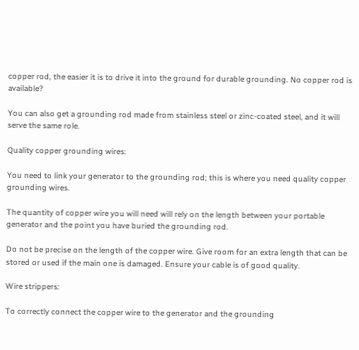copper rod, the easier it is to drive it into the ground for durable grounding. No copper rod is available?

You can also get a grounding rod made from stainless steel or zinc-coated steel, and it will serve the same role.

Quality copper grounding wires:

You need to link your generator to the grounding rod; this is where you need quality copper grounding wires.

The quantity of copper wire you will need will rely on the length between your portable generator and the point you have buried the grounding rod.

Do not be precise on the length of the copper wire. Give room for an extra length that can be stored or used if the main one is damaged. Ensure your cable is of good quality.

Wire strippers:

To correctly connect the copper wire to the generator and the grounding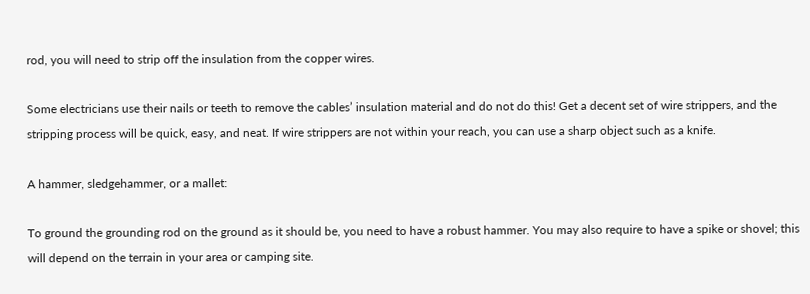rod, you will need to strip off the insulation from the copper wires.

Some electricians use their nails or teeth to remove the cables’ insulation material and do not do this! Get a decent set of wire strippers, and the stripping process will be quick, easy, and neat. If wire strippers are not within your reach, you can use a sharp object such as a knife.

A hammer, sledgehammer, or a mallet:

To ground the grounding rod on the ground as it should be, you need to have a robust hammer. You may also require to have a spike or shovel; this will depend on the terrain in your area or camping site.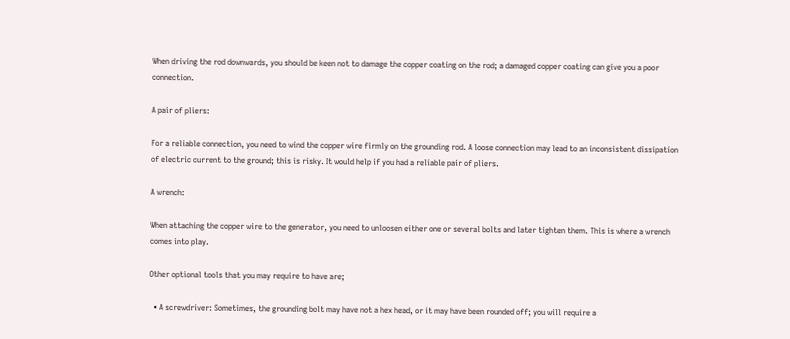When driving the rod downwards, you should be keen not to damage the copper coating on the rod; a damaged copper coating can give you a poor connection.

A pair of pliers:

For a reliable connection, you need to wind the copper wire firmly on the grounding rod. A loose connection may lead to an inconsistent dissipation of electric current to the ground; this is risky. It would help if you had a reliable pair of pliers.

A wrench:

When attaching the copper wire to the generator, you need to unloosen either one or several bolts and later tighten them. This is where a wrench comes into play.

Other optional tools that you may require to have are;

  • A screwdriver: Sometimes, the grounding bolt may have not a hex head, or it may have been rounded off; you will require a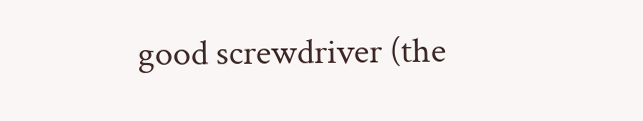good screwdriver (the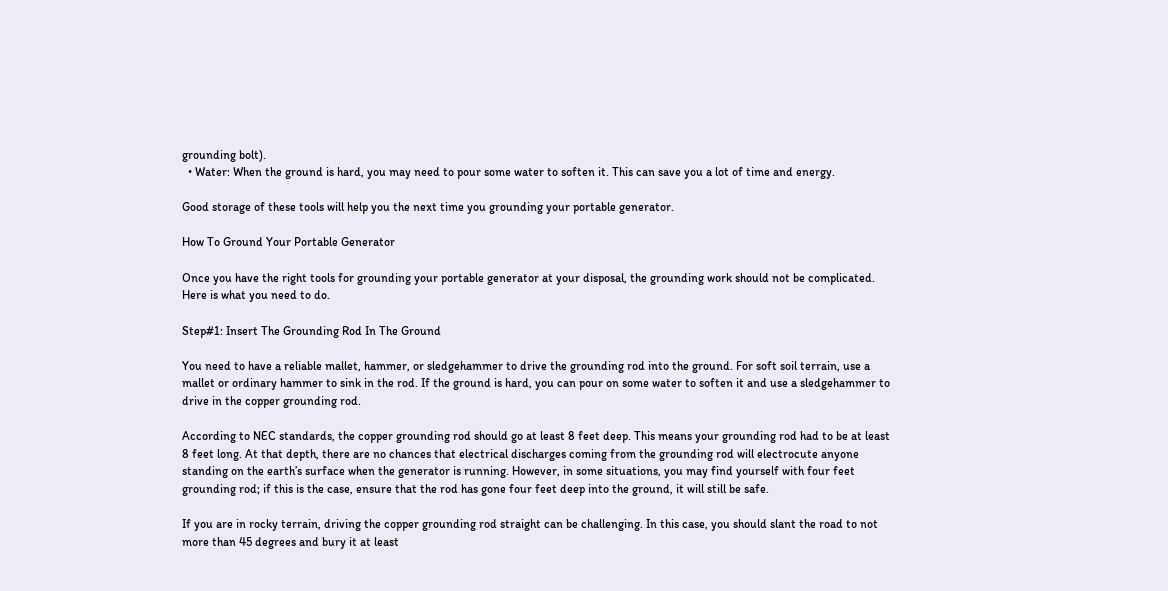grounding bolt).
  • Water: When the ground is hard, you may need to pour some water to soften it. This can save you a lot of time and energy.

Good storage of these tools will help you the next time you grounding your portable generator.

How To Ground Your Portable Generator

Once you have the right tools for grounding your portable generator at your disposal, the grounding work should not be complicated. Here is what you need to do.

Step#1: Insert The Grounding Rod In The Ground

You need to have a reliable mallet, hammer, or sledgehammer to drive the grounding rod into the ground. For soft soil terrain, use a mallet or ordinary hammer to sink in the rod. If the ground is hard, you can pour on some water to soften it and use a sledgehammer to drive in the copper grounding rod.

According to NEC standards, the copper grounding rod should go at least 8 feet deep. This means your grounding rod had to be at least 8 feet long. At that depth, there are no chances that electrical discharges coming from the grounding rod will electrocute anyone standing on the earth’s surface when the generator is running. However, in some situations, you may find yourself with four feet grounding rod; if this is the case, ensure that the rod has gone four feet deep into the ground, it will still be safe.

If you are in rocky terrain, driving the copper grounding rod straight can be challenging. In this case, you should slant the road to not more than 45 degrees and bury it at least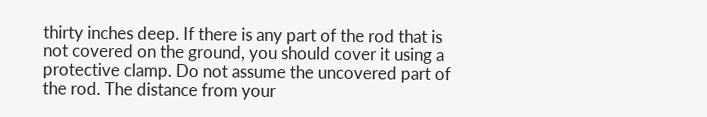thirty inches deep. If there is any part of the rod that is not covered on the ground, you should cover it using a protective clamp. Do not assume the uncovered part of the rod. The distance from your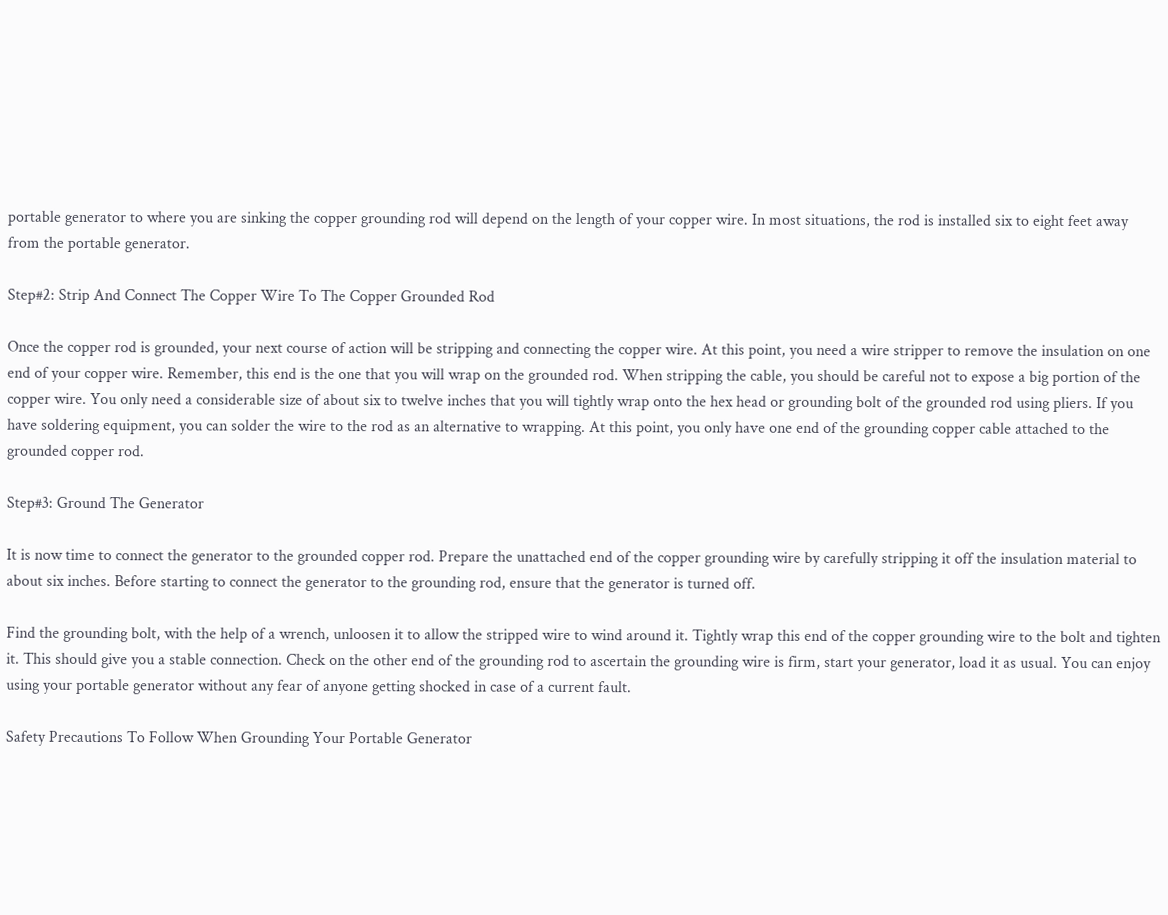portable generator to where you are sinking the copper grounding rod will depend on the length of your copper wire. In most situations, the rod is installed six to eight feet away from the portable generator.

Step#2: Strip And Connect The Copper Wire To The Copper Grounded Rod

Once the copper rod is grounded, your next course of action will be stripping and connecting the copper wire. At this point, you need a wire stripper to remove the insulation on one end of your copper wire. Remember, this end is the one that you will wrap on the grounded rod. When stripping the cable, you should be careful not to expose a big portion of the copper wire. You only need a considerable size of about six to twelve inches that you will tightly wrap onto the hex head or grounding bolt of the grounded rod using pliers. If you have soldering equipment, you can solder the wire to the rod as an alternative to wrapping. At this point, you only have one end of the grounding copper cable attached to the grounded copper rod.

Step#3: Ground The Generator

It is now time to connect the generator to the grounded copper rod. Prepare the unattached end of the copper grounding wire by carefully stripping it off the insulation material to about six inches. Before starting to connect the generator to the grounding rod, ensure that the generator is turned off.

Find the grounding bolt, with the help of a wrench, unloosen it to allow the stripped wire to wind around it. Tightly wrap this end of the copper grounding wire to the bolt and tighten it. This should give you a stable connection. Check on the other end of the grounding rod to ascertain the grounding wire is firm, start your generator, load it as usual. You can enjoy using your portable generator without any fear of anyone getting shocked in case of a current fault.

Safety Precautions To Follow When Grounding Your Portable Generator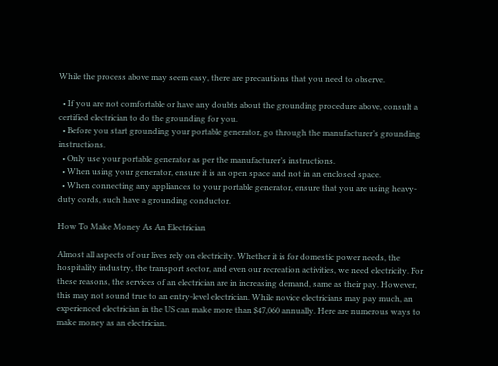While the process above may seem easy, there are precautions that you need to observe.

  • If you are not comfortable or have any doubts about the grounding procedure above, consult a certified electrician to do the grounding for you.
  • Before you start grounding your portable generator, go through the manufacturer’s grounding instructions.
  • Only use your portable generator as per the manufacturer’s instructions.
  • When using your generator, ensure it is an open space and not in an enclosed space.
  • When connecting any appliances to your portable generator, ensure that you are using heavy-duty cords, such have a grounding conductor.

How To Make Money As An Electrician

Almost all aspects of our lives rely on electricity. Whether it is for domestic power needs, the hospitality industry, the transport sector, and even our recreation activities, we need electricity. For these reasons, the services of an electrician are in increasing demand, same as their pay. However, this may not sound true to an entry-level electrician. While novice electricians may pay much, an experienced electrician in the US can make more than $47,060 annually. Here are numerous ways to make money as an electrician.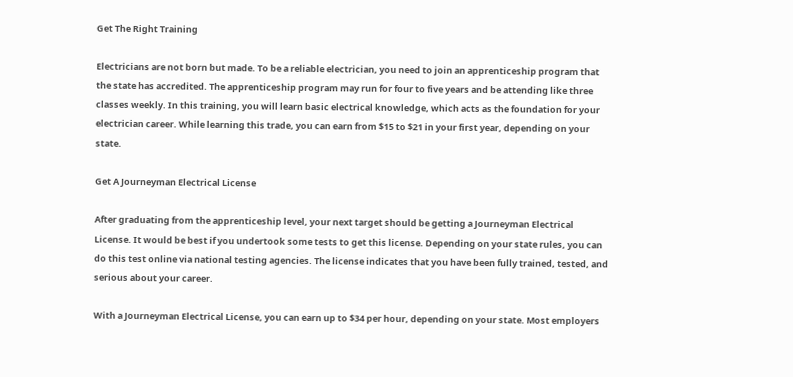Get The Right Training

Electricians are not born but made. To be a reliable electrician, you need to join an apprenticeship program that the state has accredited. The apprenticeship program may run for four to five years and be attending like three classes weekly. In this training, you will learn basic electrical knowledge, which acts as the foundation for your electrician career. While learning this trade, you can earn from $15 to $21 in your first year, depending on your state.

Get A Journeyman Electrical License

After graduating from the apprenticeship level, your next target should be getting a Journeyman Electrical License. It would be best if you undertook some tests to get this license. Depending on your state rules, you can do this test online via national testing agencies. The license indicates that you have been fully trained, tested, and serious about your career.

With a Journeyman Electrical License, you can earn up to $34 per hour, depending on your state. Most employers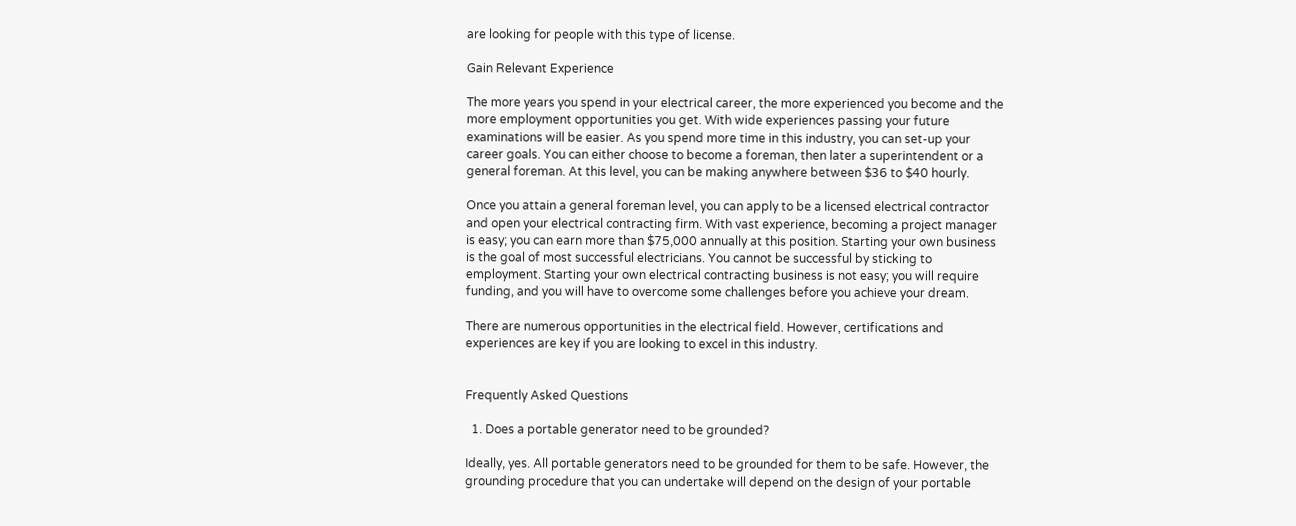are looking for people with this type of license.

Gain Relevant Experience

The more years you spend in your electrical career, the more experienced you become and the more employment opportunities you get. With wide experiences passing your future examinations will be easier. As you spend more time in this industry, you can set-up your career goals. You can either choose to become a foreman, then later a superintendent or a general foreman. At this level, you can be making anywhere between $36 to $40 hourly.

Once you attain a general foreman level, you can apply to be a licensed electrical contractor and open your electrical contracting firm. With vast experience, becoming a project manager is easy; you can earn more than $75,000 annually at this position. Starting your own business is the goal of most successful electricians. You cannot be successful by sticking to employment. Starting your own electrical contracting business is not easy; you will require funding, and you will have to overcome some challenges before you achieve your dream.

There are numerous opportunities in the electrical field. However, certifications and experiences are key if you are looking to excel in this industry.


Frequently Asked Questions

  1. Does a portable generator need to be grounded?

Ideally, yes. All portable generators need to be grounded for them to be safe. However, the grounding procedure that you can undertake will depend on the design of your portable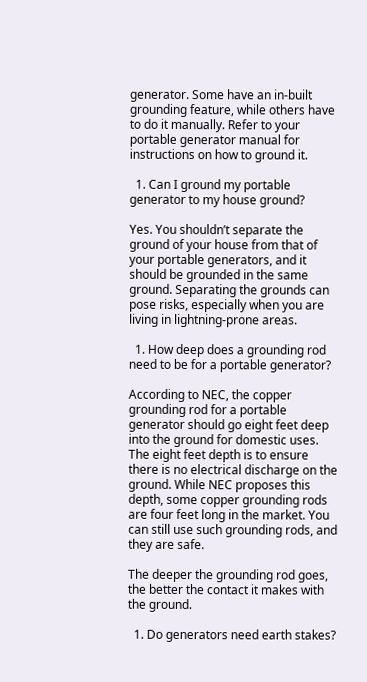generator. Some have an in-built grounding feature, while others have to do it manually. Refer to your portable generator manual for instructions on how to ground it.

  1. Can I ground my portable generator to my house ground?

Yes. You shouldn’t separate the ground of your house from that of your portable generators, and it should be grounded in the same ground. Separating the grounds can pose risks, especially when you are living in lightning-prone areas.

  1. How deep does a grounding rod need to be for a portable generator?

According to NEC, the copper grounding rod for a portable generator should go eight feet deep into the ground for domestic uses. The eight feet depth is to ensure there is no electrical discharge on the ground. While NEC proposes this depth, some copper grounding rods are four feet long in the market. You can still use such grounding rods, and they are safe.

The deeper the grounding rod goes, the better the contact it makes with the ground.

  1. Do generators need earth stakes?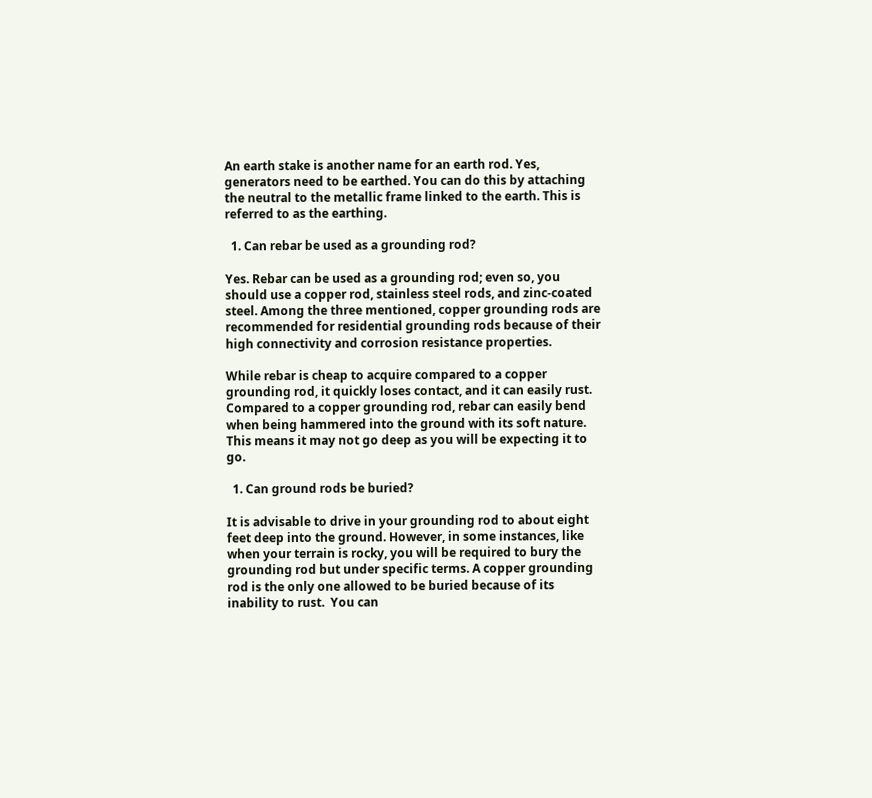An earth stake is another name for an earth rod. Yes, generators need to be earthed. You can do this by attaching the neutral to the metallic frame linked to the earth. This is referred to as the earthing.

  1. Can rebar be used as a grounding rod?

Yes. Rebar can be used as a grounding rod; even so, you should use a copper rod, stainless steel rods, and zinc-coated steel. Among the three mentioned, copper grounding rods are recommended for residential grounding rods because of their high connectivity and corrosion resistance properties.

While rebar is cheap to acquire compared to a copper grounding rod, it quickly loses contact, and it can easily rust.  Compared to a copper grounding rod, rebar can easily bend when being hammered into the ground with its soft nature. This means it may not go deep as you will be expecting it to go.

  1. Can ground rods be buried?

It is advisable to drive in your grounding rod to about eight feet deep into the ground. However, in some instances, like when your terrain is rocky, you will be required to bury the grounding rod but under specific terms. A copper grounding rod is the only one allowed to be buried because of its inability to rust.  You can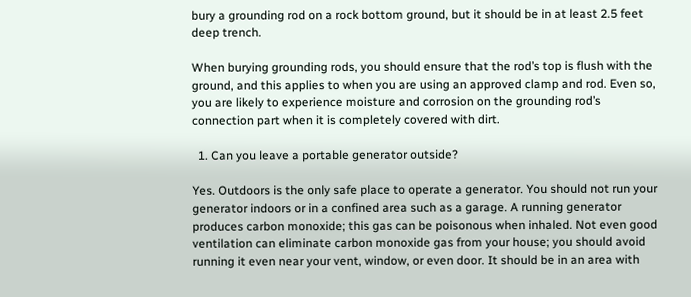bury a grounding rod on a rock bottom ground, but it should be in at least 2.5 feet deep trench.

When burying grounding rods, you should ensure that the rod’s top is flush with the ground, and this applies to when you are using an approved clamp and rod. Even so, you are likely to experience moisture and corrosion on the grounding rod’s connection part when it is completely covered with dirt.

  1. Can you leave a portable generator outside?

Yes. Outdoors is the only safe place to operate a generator. You should not run your generator indoors or in a confined area such as a garage. A running generator produces carbon monoxide; this gas can be poisonous when inhaled. Not even good ventilation can eliminate carbon monoxide gas from your house; you should avoid running it even near your vent, window, or even door. It should be in an area with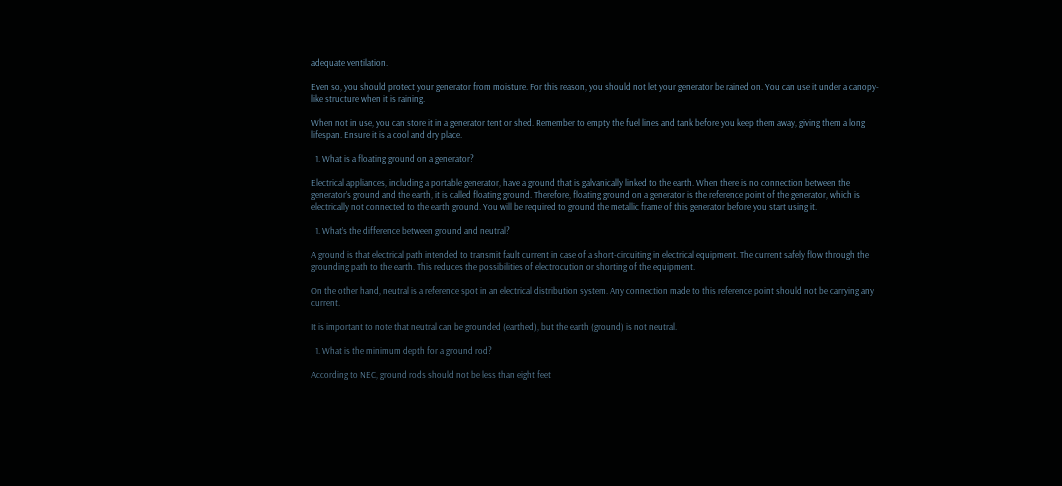adequate ventilation.

Even so, you should protect your generator from moisture. For this reason, you should not let your generator be rained on. You can use it under a canopy-like structure when it is raining.

When not in use, you can store it in a generator tent or shed. Remember to empty the fuel lines and tank before you keep them away, giving them a long lifespan. Ensure it is a cool and dry place.

  1. What is a floating ground on a generator?

Electrical appliances, including a portable generator, have a ground that is galvanically linked to the earth. When there is no connection between the generator’s ground and the earth, it is called floating ground. Therefore, floating ground on a generator is the reference point of the generator, which is electrically not connected to the earth ground. You will be required to ground the metallic frame of this generator before you start using it.

  1. What’s the difference between ground and neutral?

A ground is that electrical path intended to transmit fault current in case of a short-circuiting in electrical equipment. The current safely flow through the grounding path to the earth. This reduces the possibilities of electrocution or shorting of the equipment.

On the other hand, neutral is a reference spot in an electrical distribution system. Any connection made to this reference point should not be carrying any current.

It is important to note that neutral can be grounded (earthed), but the earth (ground) is not neutral.

  1. What is the minimum depth for a ground rod?

According to NEC, ground rods should not be less than eight feet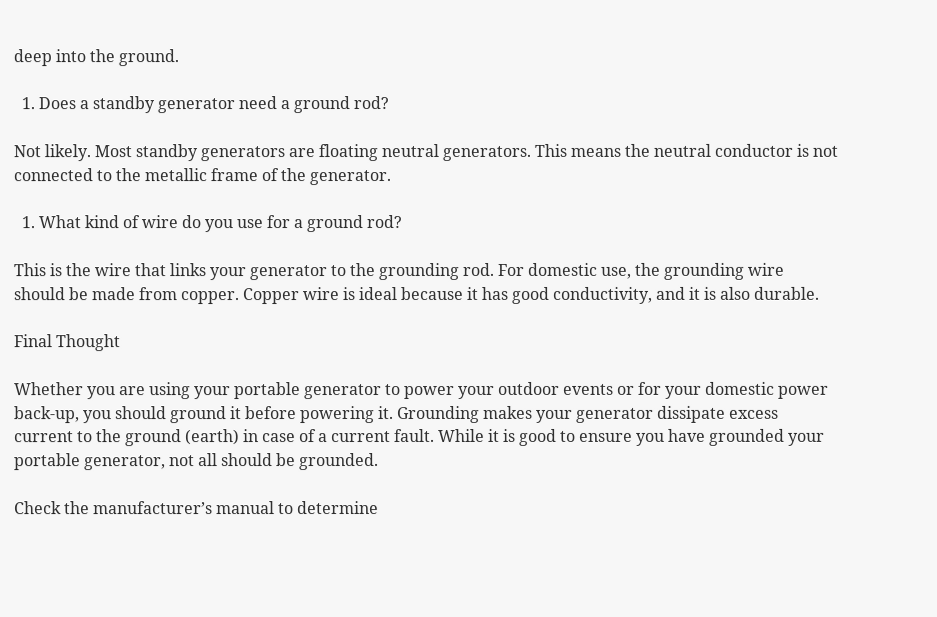deep into the ground.

  1. Does a standby generator need a ground rod?

Not likely. Most standby generators are floating neutral generators. This means the neutral conductor is not connected to the metallic frame of the generator.

  1. What kind of wire do you use for a ground rod?

This is the wire that links your generator to the grounding rod. For domestic use, the grounding wire should be made from copper. Copper wire is ideal because it has good conductivity, and it is also durable.

Final Thought

Whether you are using your portable generator to power your outdoor events or for your domestic power back-up, you should ground it before powering it. Grounding makes your generator dissipate excess current to the ground (earth) in case of a current fault. While it is good to ensure you have grounded your portable generator, not all should be grounded.

Check the manufacturer’s manual to determine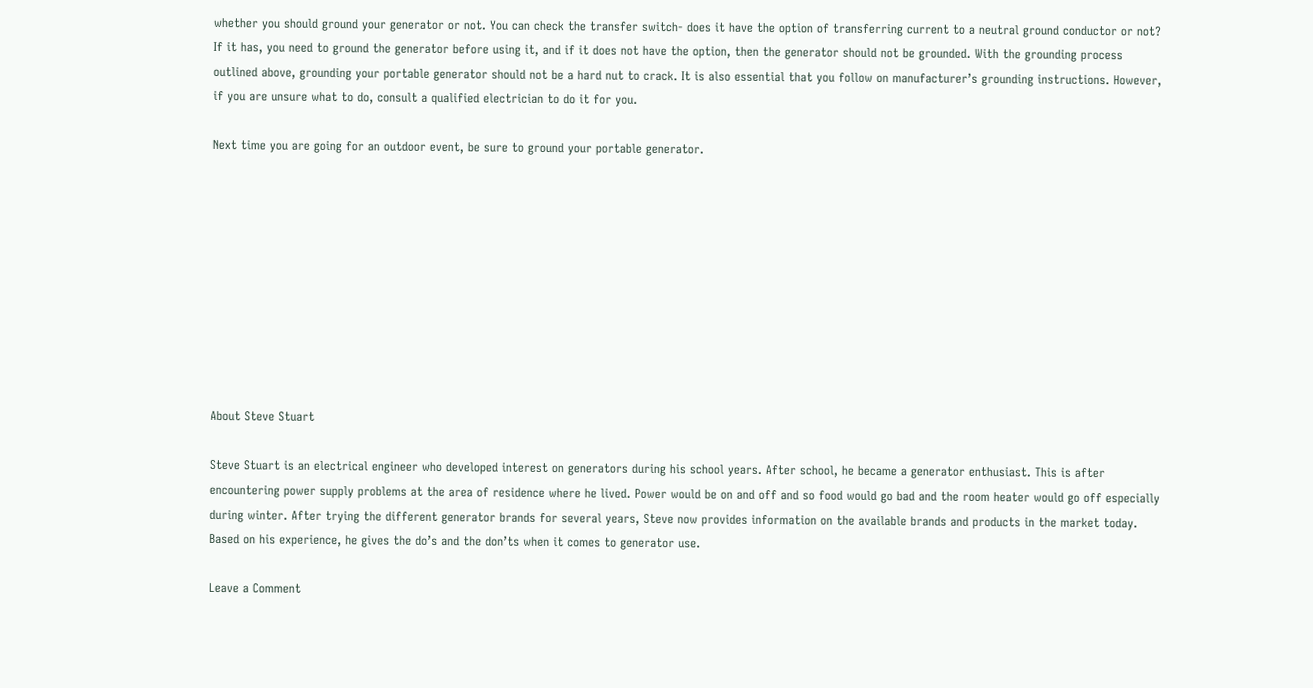whether you should ground your generator or not. You can check the transfer switch- does it have the option of transferring current to a neutral ground conductor or not? If it has, you need to ground the generator before using it, and if it does not have the option, then the generator should not be grounded. With the grounding process outlined above, grounding your portable generator should not be a hard nut to crack. It is also essential that you follow on manufacturer’s grounding instructions. However, if you are unsure what to do, consult a qualified electrician to do it for you.

Next time you are going for an outdoor event, be sure to ground your portable generator.










About Steve Stuart

Steve Stuart is an electrical engineer who developed interest on generators during his school years. After school, he became a generator enthusiast. This is after encountering power supply problems at the area of residence where he lived. Power would be on and off and so food would go bad and the room heater would go off especially during winter. After trying the different generator brands for several years, Steve now provides information on the available brands and products in the market today. Based on his experience, he gives the do’s and the don’ts when it comes to generator use.

Leave a Comment